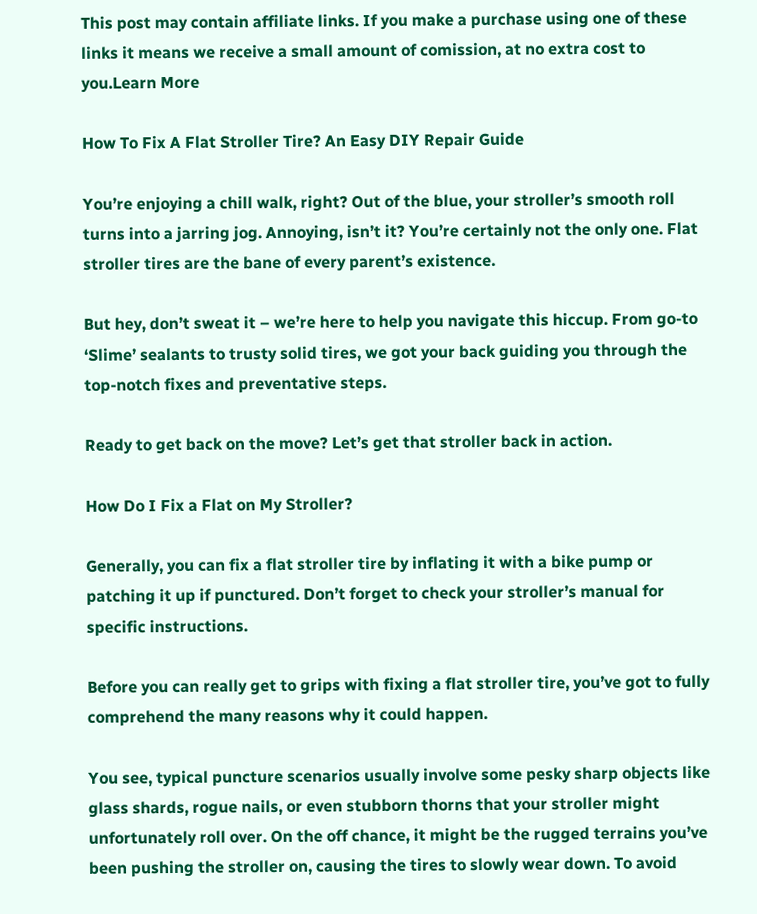This post may contain affiliate links. If you make a purchase using one of these links it means we receive a small amount of comission, at no extra cost to you.Learn More

How To Fix A Flat Stroller Tire? An Easy DIY Repair Guide

You’re enjoying a chill walk, right? Out of the blue, your stroller’s smooth roll turns into a jarring jog. Annoying, isn’t it? You’re certainly not the only one. Flat stroller tires are the bane of every parent’s existence.

But hey, don’t sweat it – we’re here to help you navigate this hiccup. From go-to ‘Slime’ sealants to trusty solid tires, we got your back guiding you through the top-notch fixes and preventative steps.

Ready to get back on the move? Let’s get that stroller back in action.

How Do I Fix a Flat on My Stroller?

Generally, you can fix a flat stroller tire by inflating it with a bike pump or patching it up if punctured. Don’t forget to check your stroller’s manual for specific instructions.

Before you can really get to grips with fixing a flat stroller tire, you’ve got to fully comprehend the many reasons why it could happen.

You see, typical puncture scenarios usually involve some pesky sharp objects like glass shards, rogue nails, or even stubborn thorns that your stroller might unfortunately roll over. On the off chance, it might be the rugged terrains you’ve been pushing the stroller on, causing the tires to slowly wear down. To avoid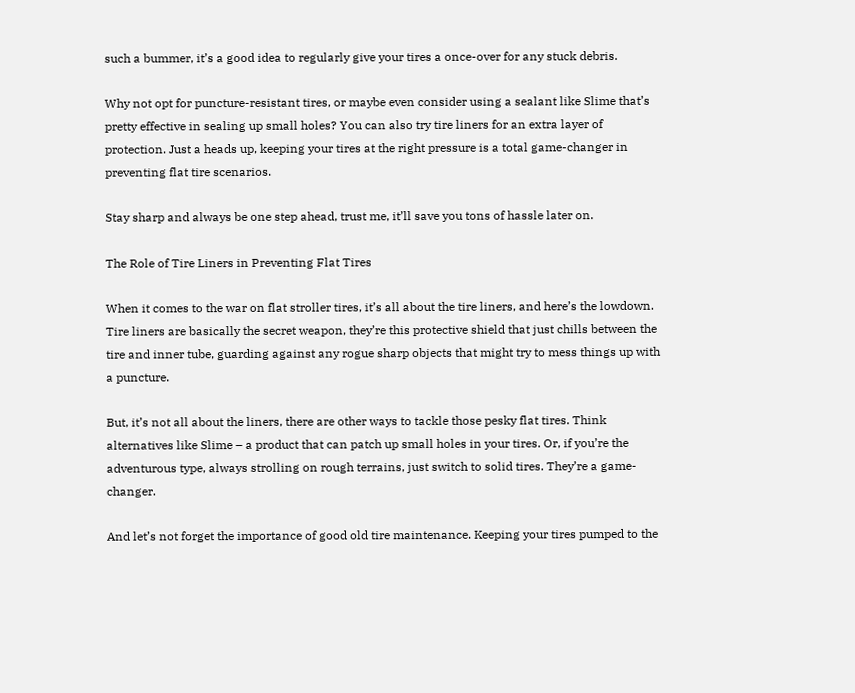such a bummer, it’s a good idea to regularly give your tires a once-over for any stuck debris.

Why not opt for puncture-resistant tires, or maybe even consider using a sealant like Slime that’s pretty effective in sealing up small holes? You can also try tire liners for an extra layer of protection. Just a heads up, keeping your tires at the right pressure is a total game-changer in preventing flat tire scenarios.

Stay sharp and always be one step ahead, trust me, it’ll save you tons of hassle later on.

The Role of Tire Liners in Preventing Flat Tires

When it comes to the war on flat stroller tires, it’s all about the tire liners, and here’s the lowdown. Tire liners are basically the secret weapon, they’re this protective shield that just chills between the tire and inner tube, guarding against any rogue sharp objects that might try to mess things up with a puncture.

But, it’s not all about the liners, there are other ways to tackle those pesky flat tires. Think alternatives like Slime – a product that can patch up small holes in your tires. Or, if you’re the adventurous type, always strolling on rough terrains, just switch to solid tires. They’re a game-changer.

And let’s not forget the importance of good old tire maintenance. Keeping your tires pumped to the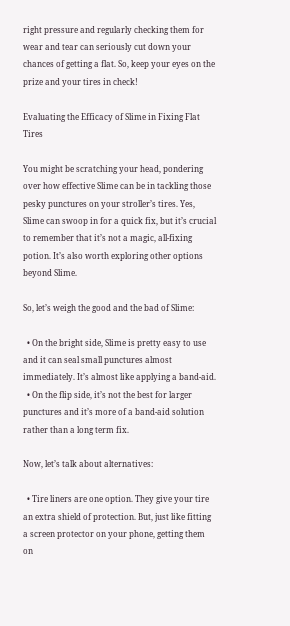right pressure and regularly checking them for wear and tear can seriously cut down your chances of getting a flat. So, keep your eyes on the prize and your tires in check!

Evaluating the Efficacy of Slime in Fixing Flat Tires

You might be scratching your head, pondering over how effective Slime can be in tackling those pesky punctures on your stroller’s tires. Yes, Slime can swoop in for a quick fix, but it’s crucial to remember that it’s not a magic, all-fixing potion. It’s also worth exploring other options beyond Slime.

So, let’s weigh the good and the bad of Slime:

  • On the bright side, Slime is pretty easy to use and it can seal small punctures almost immediately. It’s almost like applying a band-aid.
  • On the flip side, it’s not the best for larger punctures and it’s more of a band-aid solution rather than a long term fix.

Now, let’s talk about alternatives:

  • Tire liners are one option. They give your tire an extra shield of protection. But, just like fitting a screen protector on your phone, getting them on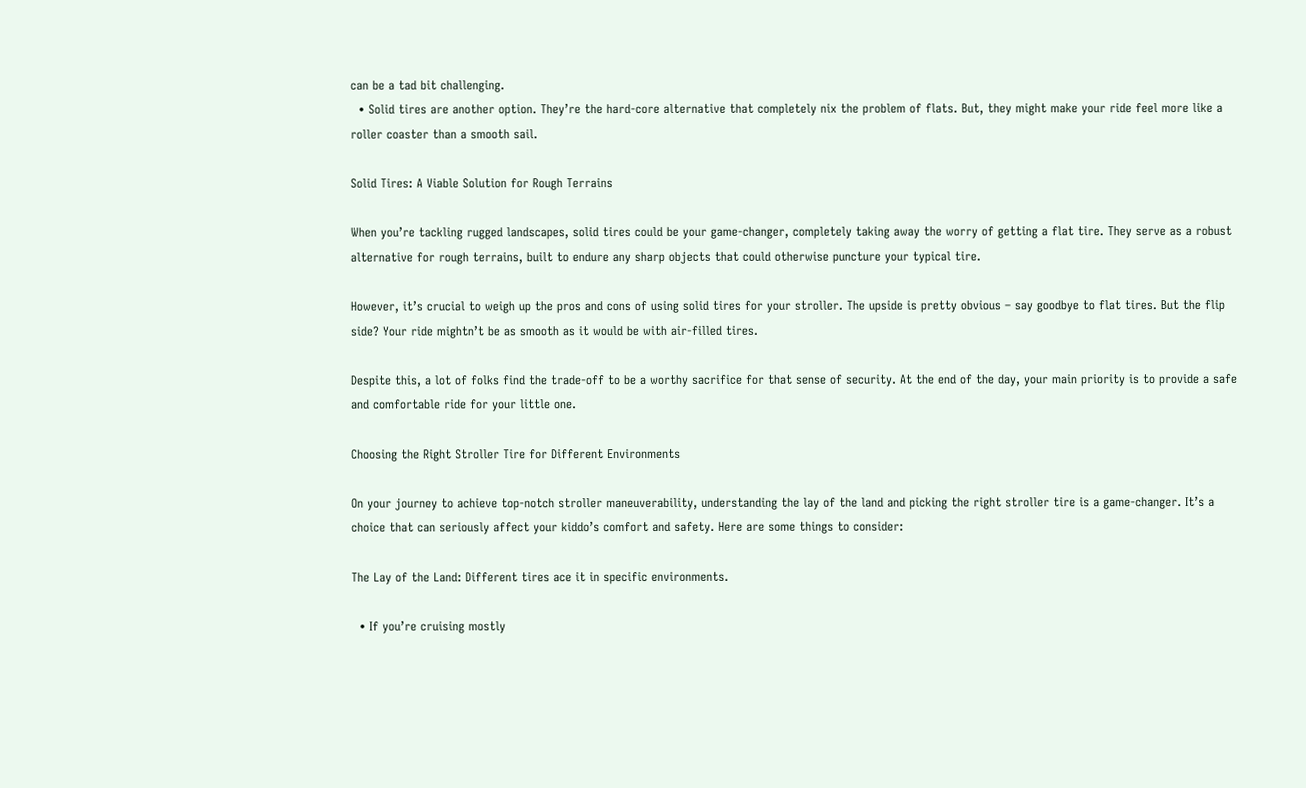can be a tad bit challenging.
  • Solid tires are another option. They’re the hard-core alternative that completely nix the problem of flats. But, they might make your ride feel more like a roller coaster than a smooth sail.

Solid Tires: A Viable Solution for Rough Terrains

When you’re tackling rugged landscapes, solid tires could be your game-changer, completely taking away the worry of getting a flat tire. They serve as a robust alternative for rough terrains, built to endure any sharp objects that could otherwise puncture your typical tire.

However, it’s crucial to weigh up the pros and cons of using solid tires for your stroller. The upside is pretty obvious – say goodbye to flat tires. But the flip side? Your ride mightn’t be as smooth as it would be with air-filled tires.

Despite this, a lot of folks find the trade-off to be a worthy sacrifice for that sense of security. At the end of the day, your main priority is to provide a safe and comfortable ride for your little one.

Choosing the Right Stroller Tire for Different Environments

On your journey to achieve top-notch stroller maneuverability, understanding the lay of the land and picking the right stroller tire is a game-changer. It’s a choice that can seriously affect your kiddo’s comfort and safety. Here are some things to consider:

The Lay of the Land: Different tires ace it in specific environments.

  • If you’re cruising mostly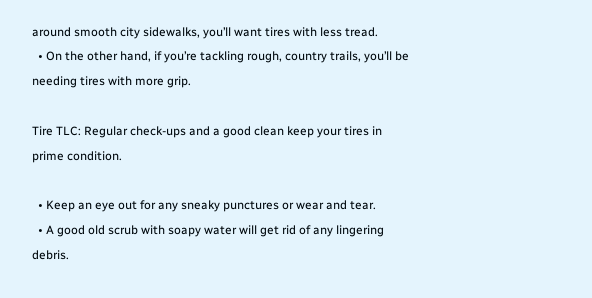around smooth city sidewalks, you’ll want tires with less tread.
  • On the other hand, if you’re tackling rough, country trails, you’ll be needing tires with more grip.

Tire TLC: Regular check-ups and a good clean keep your tires in prime condition.

  • Keep an eye out for any sneaky punctures or wear and tear.
  • A good old scrub with soapy water will get rid of any lingering debris.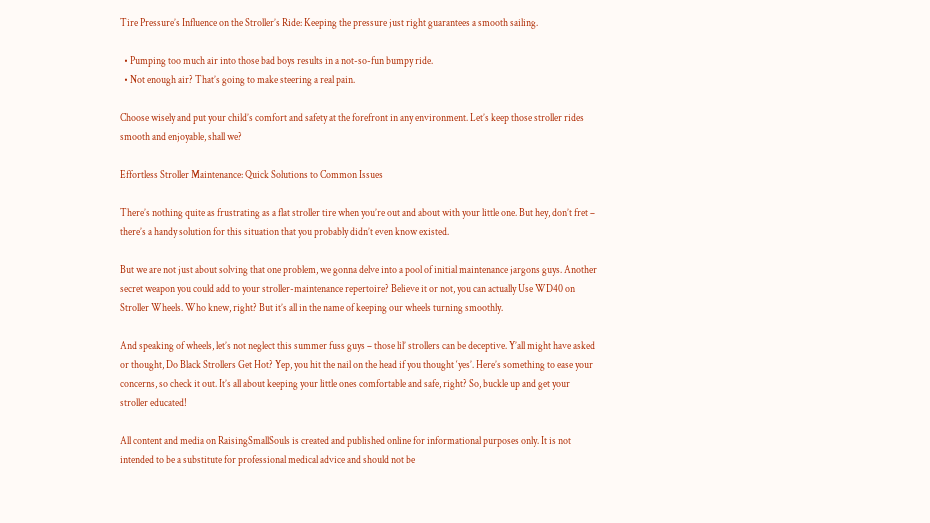Tire Pressure’s Influence on the Stroller’s Ride: Keeping the pressure just right guarantees a smooth sailing.

  • Pumping too much air into those bad boys results in a not-so-fun bumpy ride.
  • Not enough air? That’s going to make steering a real pain.

Choose wisely and put your child’s comfort and safety at the forefront in any environment. Let’s keep those stroller rides smooth and enjoyable, shall we?

Effortless Stroller Maintenance: Quick Solutions to Common Issues

There’s nothing quite as frustrating as a flat stroller tire when you’re out and about with your little one. But hey, don’t fret – there’s a handy solution for this situation that you probably didn’t even know existed.

But we are not just about solving that one problem, we gonna delve into a pool of initial maintenance jargons guys. Another secret weapon you could add to your stroller-maintenance repertoire? Believe it or not, you can actually Use WD40 on Stroller Wheels. Who knew, right? But it’s all in the name of keeping our wheels turning smoothly.

And speaking of wheels, let’s not neglect this summer fuss guys – those lil’ strollers can be deceptive. Y’all might have asked or thought, Do Black Strollers Get Hot? Yep, you hit the nail on the head if you thought ‘yes’. Here’s something to ease your concerns, so check it out. It’s all about keeping your little ones comfortable and safe, right? So, buckle up and get your stroller educated!

All content and media on RaisingSmallSouls is created and published online for informational purposes only. It is not intended to be a substitute for professional medical advice and should not be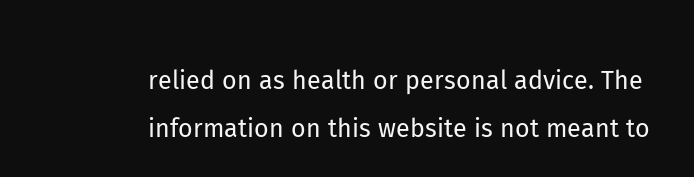relied on as health or personal advice. The information on this website is not meant to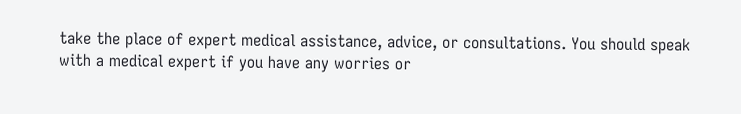take the place of expert medical assistance, advice, or consultations. You should speak with a medical expert if you have any worries or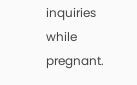inquiries while pregnant.